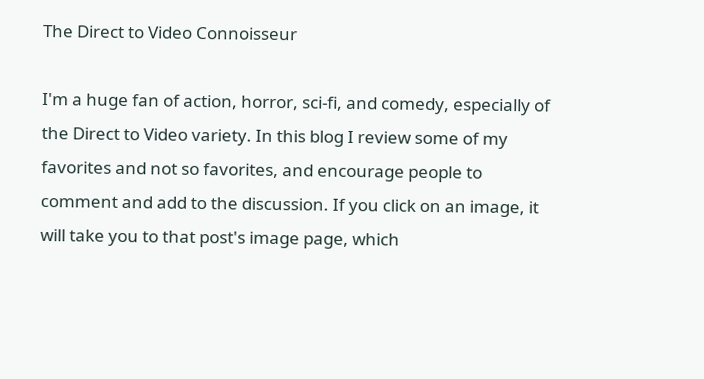The Direct to Video Connoisseur

I'm a huge fan of action, horror, sci-fi, and comedy, especially of the Direct to Video variety. In this blog I review some of my favorites and not so favorites, and encourage people to comment and add to the discussion. If you click on an image, it will take you to that post's image page, which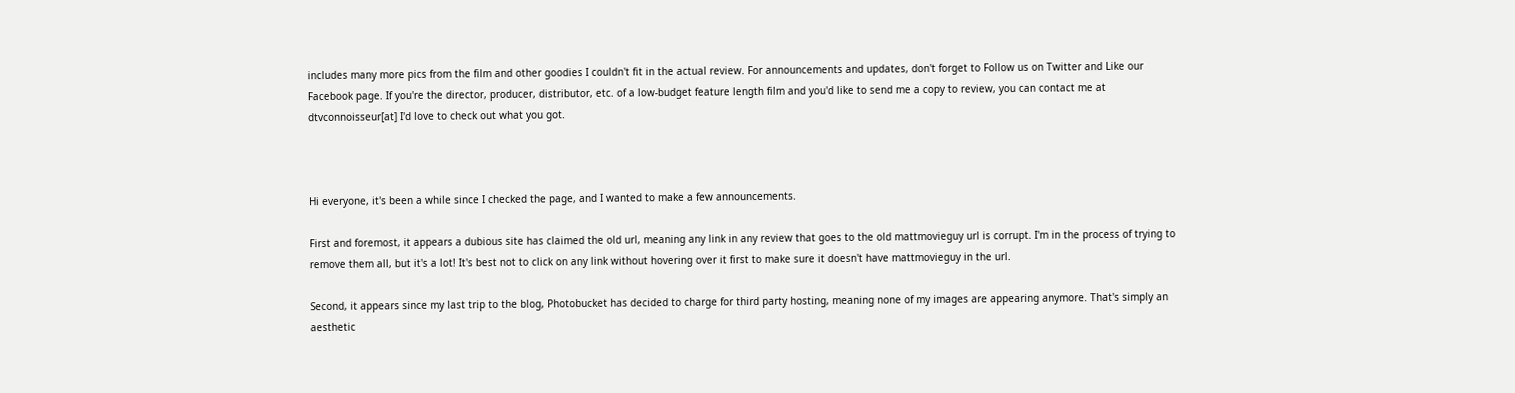includes many more pics from the film and other goodies I couldn't fit in the actual review. For announcements and updates, don't forget to Follow us on Twitter and Like our Facebook page. If you're the director, producer, distributor, etc. of a low-budget feature length film and you'd like to send me a copy to review, you can contact me at dtvconnoisseur[at] I'd love to check out what you got.



Hi everyone, it's been a while since I checked the page, and I wanted to make a few announcements.

First and foremost, it appears a dubious site has claimed the old url, meaning any link in any review that goes to the old mattmovieguy url is corrupt. I'm in the process of trying to remove them all, but it's a lot! It's best not to click on any link without hovering over it first to make sure it doesn't have mattmovieguy in the url.

Second, it appears since my last trip to the blog, Photobucket has decided to charge for third party hosting, meaning none of my images are appearing anymore. That's simply an aesthetic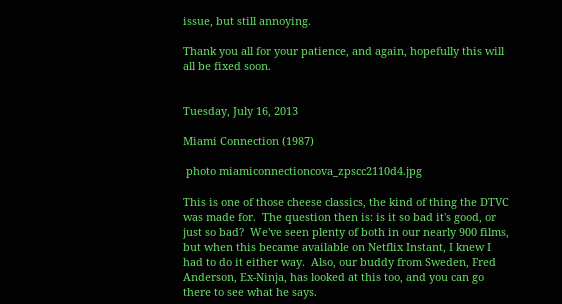issue, but still annoying.

Thank you all for your patience, and again, hopefully this will all be fixed soon.


Tuesday, July 16, 2013

Miami Connection (1987)

 photo miamiconnectioncova_zpscc2110d4.jpg

This is one of those cheese classics, the kind of thing the DTVC was made for.  The question then is: is it so bad it's good, or just so bad?  We've seen plenty of both in our nearly 900 films, but when this became available on Netflix Instant, I knew I had to do it either way.  Also, our buddy from Sweden, Fred Anderson, Ex-Ninja, has looked at this too, and you can go there to see what he says.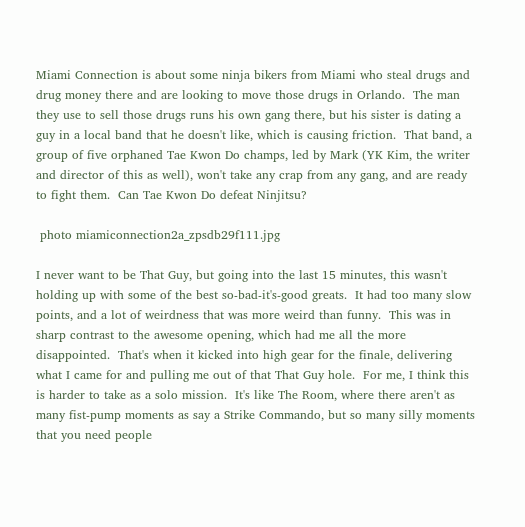Miami Connection is about some ninja bikers from Miami who steal drugs and drug money there and are looking to move those drugs in Orlando.  The man they use to sell those drugs runs his own gang there, but his sister is dating a guy in a local band that he doesn't like, which is causing friction.  That band, a group of five orphaned Tae Kwon Do champs, led by Mark (YK Kim, the writer and director of this as well), won't take any crap from any gang, and are ready to fight them.  Can Tae Kwon Do defeat Ninjitsu?

 photo miamiconnection2a_zpsdb29f111.jpg

I never want to be That Guy, but going into the last 15 minutes, this wasn't holding up with some of the best so-bad-it's-good greats.  It had too many slow points, and a lot of weirdness that was more weird than funny.  This was in sharp contrast to the awesome opening, which had me all the more disappointed.  That's when it kicked into high gear for the finale, delivering what I came for and pulling me out of that That Guy hole.  For me, I think this is harder to take as a solo mission.  It's like The Room, where there aren't as many fist-pump moments as say a Strike Commando, but so many silly moments that you need people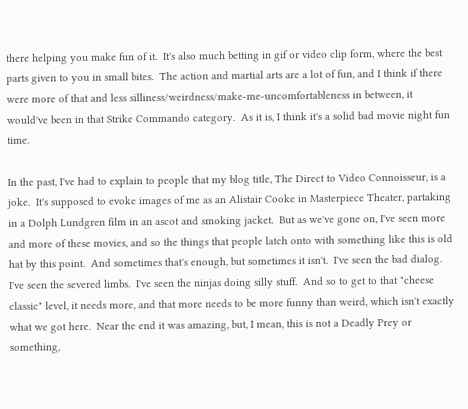there helping you make fun of it.  It's also much betting in gif or video clip form, where the best parts given to you in small bites.  The action and martial arts are a lot of fun, and I think if there were more of that and less silliness/weirdness/make-me-uncomfortableness in between, it would've been in that Strike Commando category.  As it is, I think it's a solid bad movie night fun time.

In the past, I've had to explain to people that my blog title, The Direct to Video Connoisseur, is a joke.  It's supposed to evoke images of me as an Alistair Cooke in Masterpiece Theater, partaking in a Dolph Lundgren film in an ascot and smoking jacket.  But as we've gone on, I've seen more and more of these movies, and so the things that people latch onto with something like this is old hat by this point.  And sometimes that's enough, but sometimes it isn't.  I've seen the bad dialog.  I've seen the severed limbs.  I've seen the ninjas doing silly stuff.  And so to get to that "cheese classic" level, it needs more, and that more needs to be more funny than weird, which isn't exactly what we got here.  Near the end it was amazing, but, I mean, this is not a Deadly Prey or something,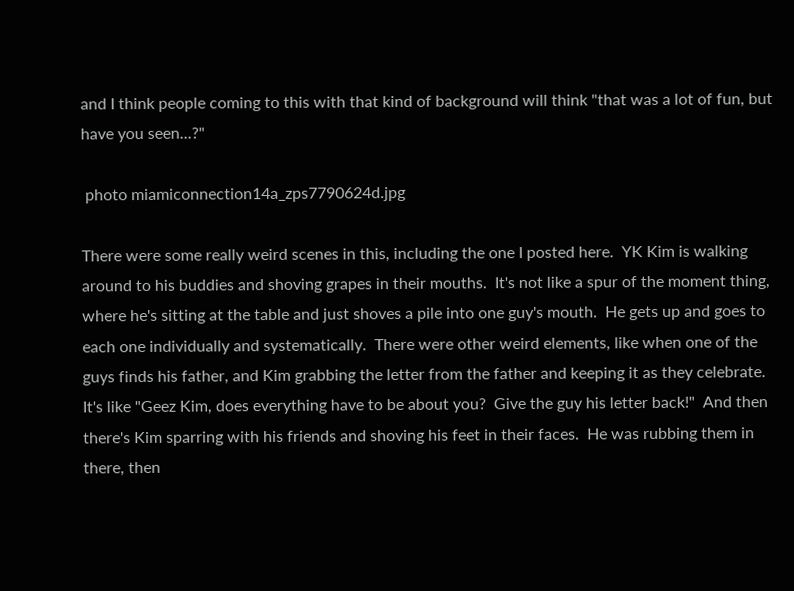and I think people coming to this with that kind of background will think "that was a lot of fun, but have you seen...?"

 photo miamiconnection14a_zps7790624d.jpg

There were some really weird scenes in this, including the one I posted here.  YK Kim is walking around to his buddies and shoving grapes in their mouths.  It's not like a spur of the moment thing, where he's sitting at the table and just shoves a pile into one guy's mouth.  He gets up and goes to each one individually and systematically.  There were other weird elements, like when one of the guys finds his father, and Kim grabbing the letter from the father and keeping it as they celebrate.  It's like "Geez Kim, does everything have to be about you?  Give the guy his letter back!"  And then there's Kim sparring with his friends and shoving his feet in their faces.  He was rubbing them in there, then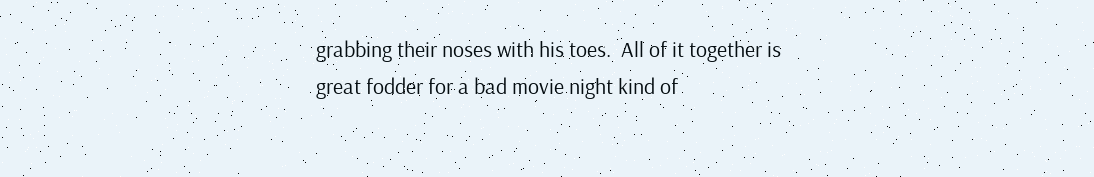grabbing their noses with his toes.  All of it together is great fodder for a bad movie night kind of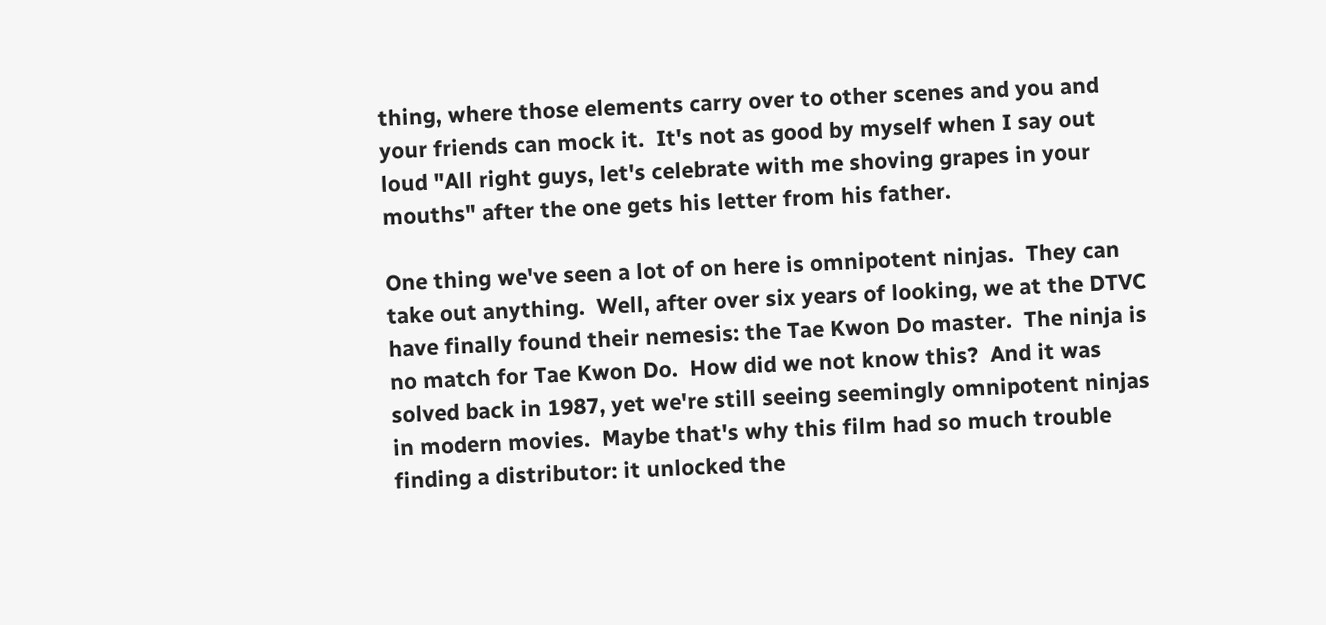thing, where those elements carry over to other scenes and you and your friends can mock it.  It's not as good by myself when I say out loud "All right guys, let's celebrate with me shoving grapes in your mouths" after the one gets his letter from his father.

One thing we've seen a lot of on here is omnipotent ninjas.  They can take out anything.  Well, after over six years of looking, we at the DTVC have finally found their nemesis: the Tae Kwon Do master.  The ninja is no match for Tae Kwon Do.  How did we not know this?  And it was solved back in 1987, yet we're still seeing seemingly omnipotent ninjas in modern movies.  Maybe that's why this film had so much trouble finding a distributor: it unlocked the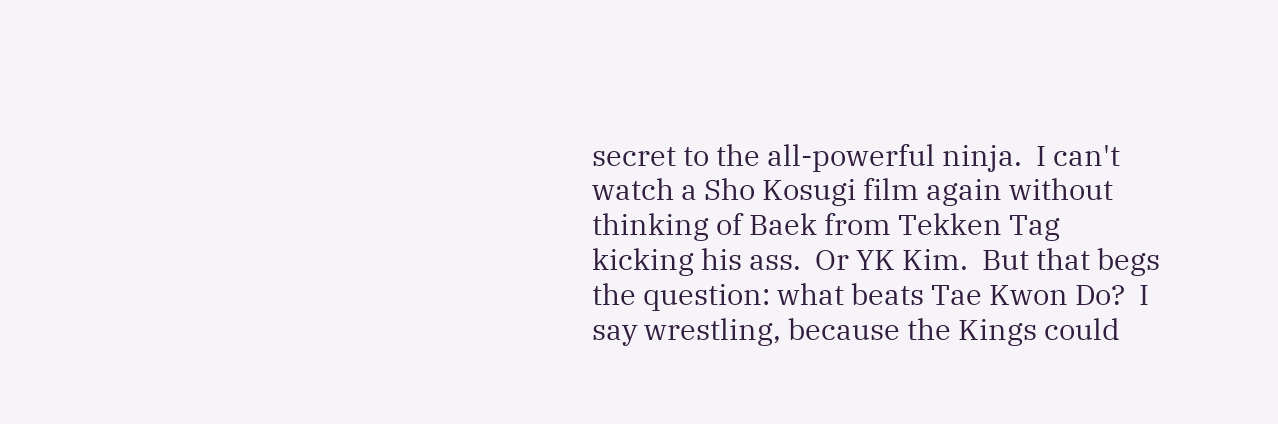secret to the all-powerful ninja.  I can't watch a Sho Kosugi film again without thinking of Baek from Tekken Tag kicking his ass.  Or YK Kim.  But that begs the question: what beats Tae Kwon Do?  I say wrestling, because the Kings could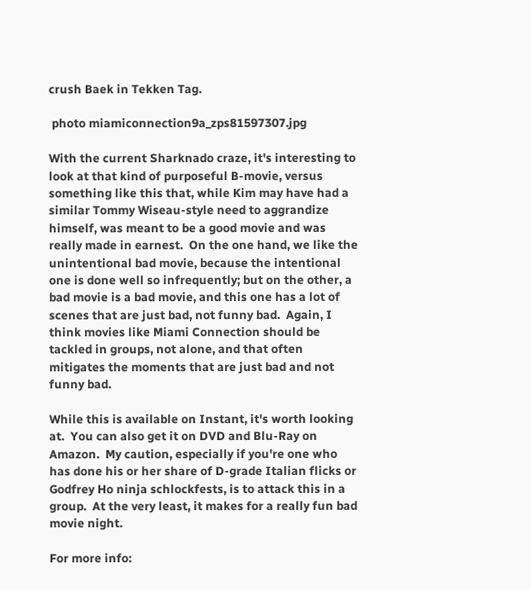crush Baek in Tekken Tag.

 photo miamiconnection9a_zps81597307.jpg

With the current Sharknado craze, it's interesting to look at that kind of purposeful B-movie, versus something like this that, while Kim may have had a similar Tommy Wiseau-style need to aggrandize himself, was meant to be a good movie and was really made in earnest.  On the one hand, we like the unintentional bad movie, because the intentional one is done well so infrequently; but on the other, a bad movie is a bad movie, and this one has a lot of scenes that are just bad, not funny bad.  Again, I think movies like Miami Connection should be tackled in groups, not alone, and that often mitigates the moments that are just bad and not funny bad.

While this is available on Instant, it's worth looking at.  You can also get it on DVD and Blu-Ray on Amazon.  My caution, especially if you're one who has done his or her share of D-grade Italian flicks or Godfrey Ho ninja schlockfests, is to attack this in a group.  At the very least, it makes for a really fun bad movie night.

For more info: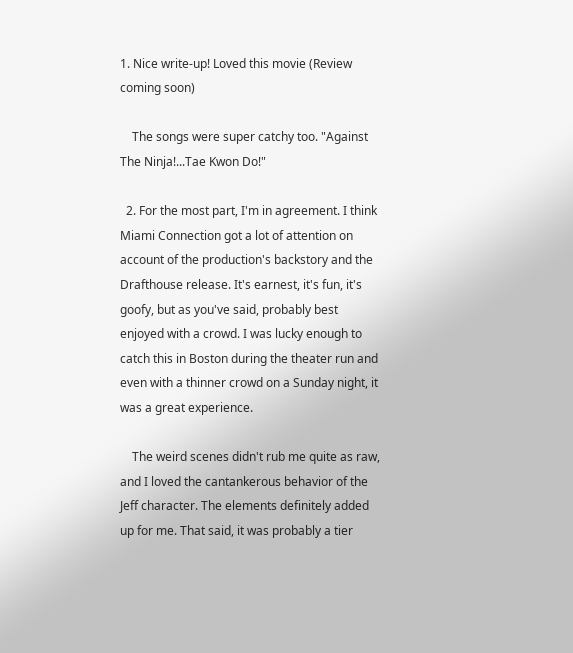1. Nice write-up! Loved this movie (Review coming soon)

    The songs were super catchy too. "Against The Ninja!...Tae Kwon Do!"

  2. For the most part, I'm in agreement. I think Miami Connection got a lot of attention on account of the production's backstory and the Drafthouse release. It's earnest, it's fun, it's goofy, but as you've said, probably best enjoyed with a crowd. I was lucky enough to catch this in Boston during the theater run and even with a thinner crowd on a Sunday night, it was a great experience.

    The weird scenes didn't rub me quite as raw, and I loved the cantankerous behavior of the Jeff character. The elements definitely added up for me. That said, it was probably a tier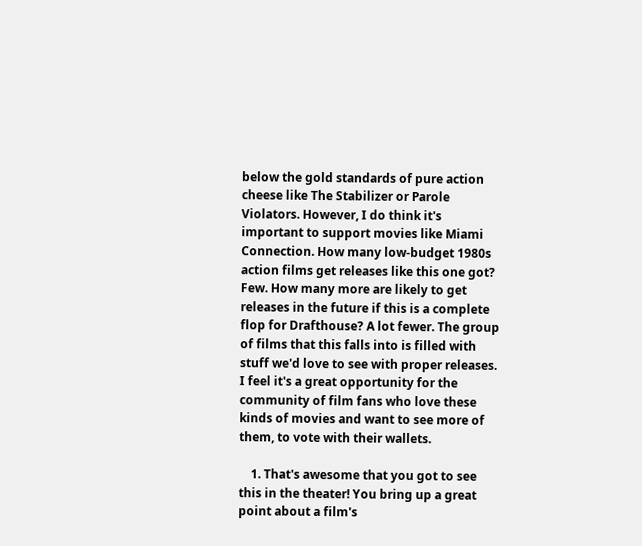below the gold standards of pure action cheese like The Stabilizer or Parole Violators. However, I do think it's important to support movies like Miami Connection. How many low-budget 1980s action films get releases like this one got? Few. How many more are likely to get releases in the future if this is a complete flop for Drafthouse? A lot fewer. The group of films that this falls into is filled with stuff we'd love to see with proper releases. I feel it's a great opportunity for the community of film fans who love these kinds of movies and want to see more of them, to vote with their wallets.

    1. That's awesome that you got to see this in the theater! You bring up a great point about a film's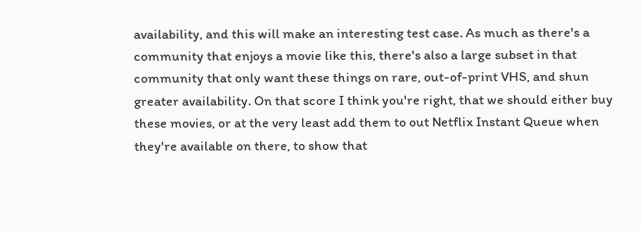availability, and this will make an interesting test case. As much as there's a community that enjoys a movie like this, there's also a large subset in that community that only want these things on rare, out-of-print VHS, and shun greater availability. On that score I think you're right, that we should either buy these movies, or at the very least add them to out Netflix Instant Queue when they're available on there, to show that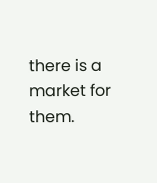there is a market for them.